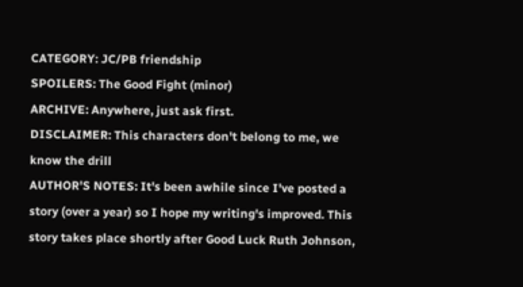CATEGORY: JC/PB friendship
SPOILERS: The Good Fight (minor)
ARCHIVE: Anywhere, just ask first.
DISCLAIMER: This characters don't belong to me, we know the drill
AUTHOR'S NOTES: It's been awhile since I've posted a story (over a year) so I hope my writing's improved. This story takes place shortly after Good Luck Ruth Johnson,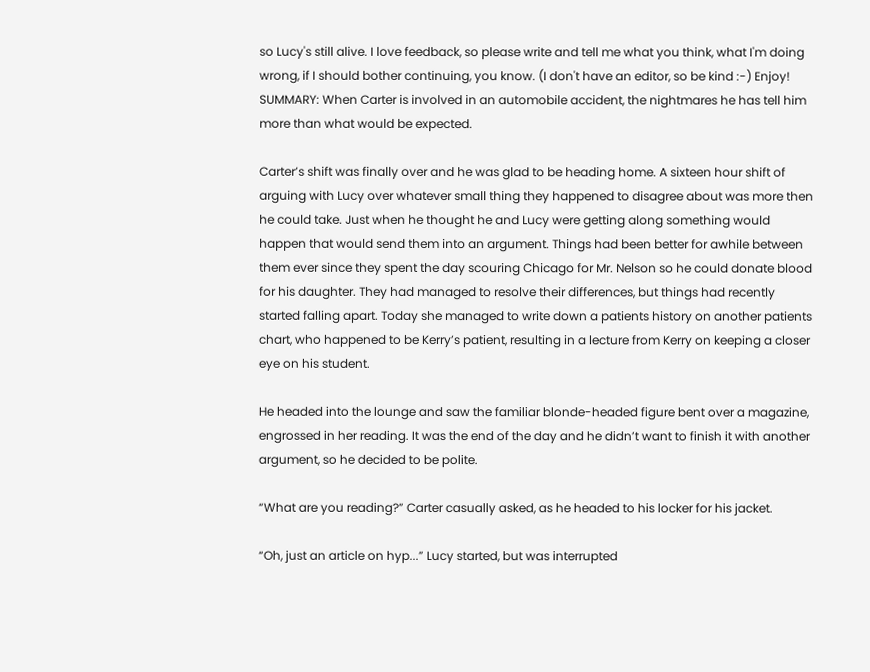so Lucy's still alive. I love feedback, so please write and tell me what you think, what I'm doing wrong, if I should bother continuing, you know. (I don't have an editor, so be kind :-) Enjoy!
SUMMARY: When Carter is involved in an automobile accident, the nightmares he has tell him more than what would be expected.

Carter’s shift was finally over and he was glad to be heading home. A sixteen hour shift of arguing with Lucy over whatever small thing they happened to disagree about was more then he could take. Just when he thought he and Lucy were getting along something would happen that would send them into an argument. Things had been better for awhile between them ever since they spent the day scouring Chicago for Mr. Nelson so he could donate blood for his daughter. They had managed to resolve their differences, but things had recently started falling apart. Today she managed to write down a patients history on another patients chart, who happened to be Kerry’s patient, resulting in a lecture from Kerry on keeping a closer eye on his student.

He headed into the lounge and saw the familiar blonde-headed figure bent over a magazine, engrossed in her reading. It was the end of the day and he didn’t want to finish it with another argument, so he decided to be polite.

“What are you reading?” Carter casually asked, as he headed to his locker for his jacket.

“Oh, just an article on hyp...” Lucy started, but was interrupted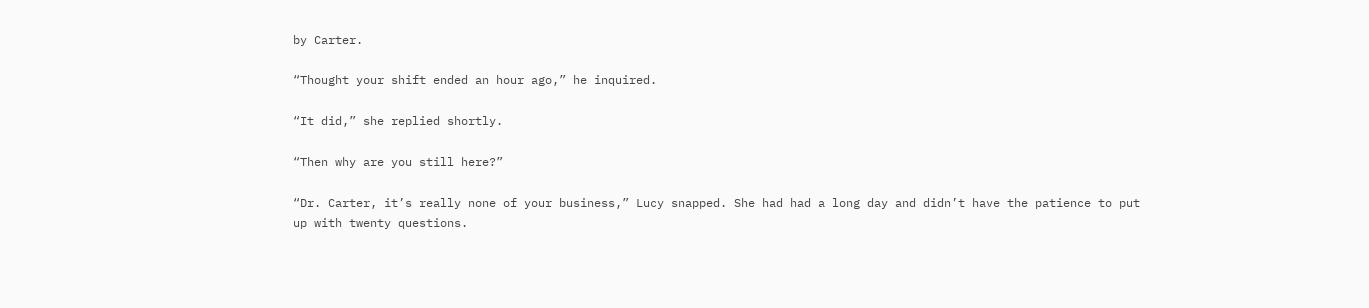by Carter.

“Thought your shift ended an hour ago,” he inquired.

“It did,” she replied shortly.

“Then why are you still here?”

“Dr. Carter, it’s really none of your business,” Lucy snapped. She had had a long day and didn’t have the patience to put up with twenty questions.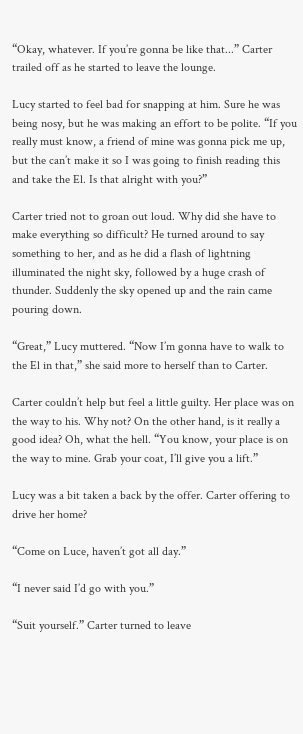“Okay, whatever. If you’re gonna be like that...” Carter trailed off as he started to leave the lounge.

Lucy started to feel bad for snapping at him. Sure he was being nosy, but he was making an effort to be polite. “If you really must know, a friend of mine was gonna pick me up, but the can’t make it so I was going to finish reading this and take the El. Is that alright with you?”

Carter tried not to groan out loud. Why did she have to make everything so difficult? He turned around to say something to her, and as he did a flash of lightning illuminated the night sky, followed by a huge crash of thunder. Suddenly the sky opened up and the rain came pouring down.

“Great,” Lucy muttered. “Now I’m gonna have to walk to the El in that,” she said more to herself than to Carter.

Carter couldn’t help but feel a little guilty. Her place was on the way to his. Why not? On the other hand, is it really a good idea? Oh, what the hell. “You know, your place is on the way to mine. Grab your coat, I’ll give you a lift.”

Lucy was a bit taken a back by the offer. Carter offering to drive her home?

“Come on Luce, haven’t got all day.”

“I never said I’d go with you.”

“Suit yourself.” Carter turned to leave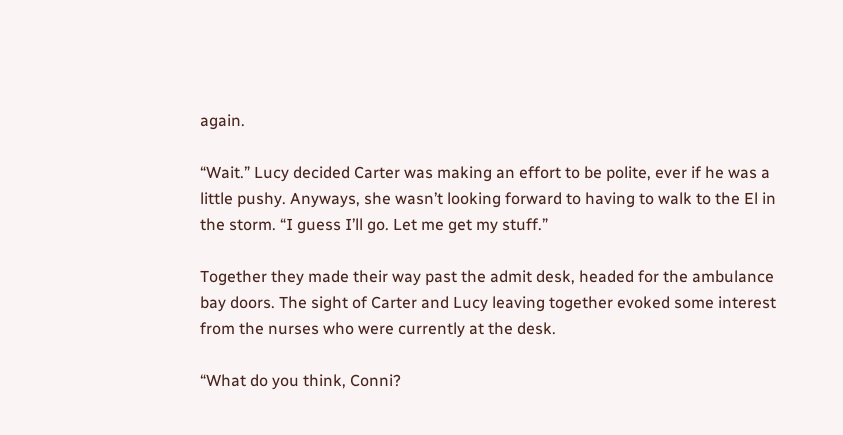again.

“Wait.” Lucy decided Carter was making an effort to be polite, ever if he was a little pushy. Anyways, she wasn’t looking forward to having to walk to the El in the storm. “I guess I’ll go. Let me get my stuff.”

Together they made their way past the admit desk, headed for the ambulance bay doors. The sight of Carter and Lucy leaving together evoked some interest from the nurses who were currently at the desk.

“What do you think, Conni?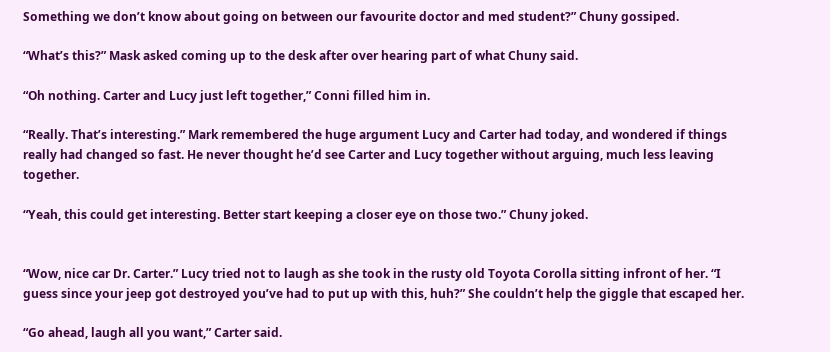Something we don’t know about going on between our favourite doctor and med student?” Chuny gossiped.

“What’s this?” Mask asked coming up to the desk after over hearing part of what Chuny said.

“Oh nothing. Carter and Lucy just left together,” Conni filled him in.

“Really. That’s interesting.” Mark remembered the huge argument Lucy and Carter had today, and wondered if things really had changed so fast. He never thought he’d see Carter and Lucy together without arguing, much less leaving together.

“Yeah, this could get interesting. Better start keeping a closer eye on those two.” Chuny joked.


“Wow, nice car Dr. Carter.” Lucy tried not to laugh as she took in the rusty old Toyota Corolla sitting infront of her. “I guess since your jeep got destroyed you’ve had to put up with this, huh?” She couldn’t help the giggle that escaped her.

“Go ahead, laugh all you want,” Carter said.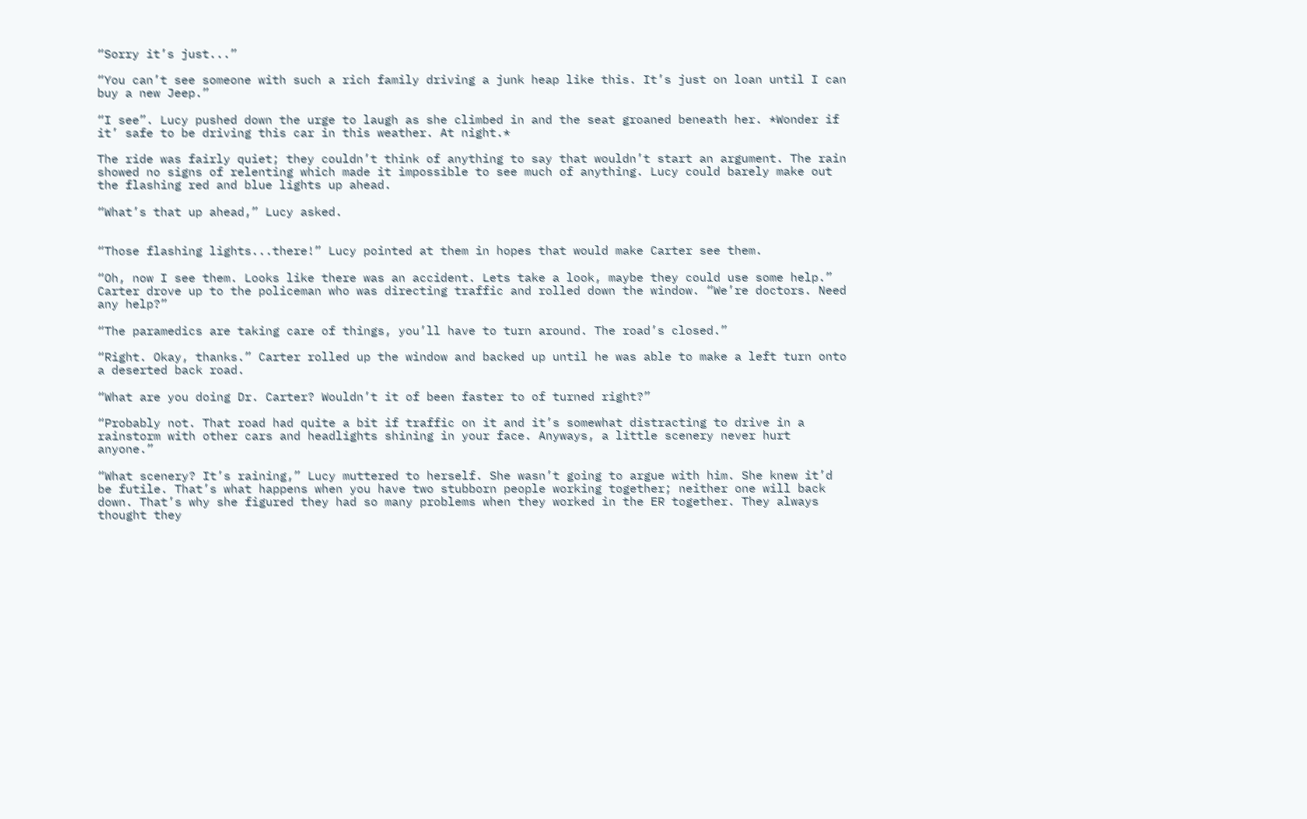“Sorry it’s just...”

“You can’t see someone with such a rich family driving a junk heap like this. It’s just on loan until I can buy a new Jeep.”

“I see”. Lucy pushed down the urge to laugh as she climbed in and the seat groaned beneath her. *Wonder if it’ safe to be driving this car in this weather. At night.*

The ride was fairly quiet; they couldn’t think of anything to say that wouldn’t start an argument. The rain showed no signs of relenting which made it impossible to see much of anything. Lucy could barely make out the flashing red and blue lights up ahead.

“What’s that up ahead,” Lucy asked.


“Those flashing lights...there!” Lucy pointed at them in hopes that would make Carter see them.

“Oh, now I see them. Looks like there was an accident. Lets take a look, maybe they could use some help.” Carter drove up to the policeman who was directing traffic and rolled down the window. “We’re doctors. Need any help?”

“The paramedics are taking care of things, you’ll have to turn around. The road’s closed.”

“Right. Okay, thanks.” Carter rolled up the window and backed up until he was able to make a left turn onto a deserted back road.

“What are you doing Dr. Carter? Wouldn’t it of been faster to of turned right?”

“Probably not. That road had quite a bit if traffic on it and it’s somewhat distracting to drive in a rainstorm with other cars and headlights shining in your face. Anyways, a little scenery never hurt anyone.”

“What scenery? It’s raining,” Lucy muttered to herself. She wasn’t going to argue with him. She knew it’d be futile. That’s what happens when you have two stubborn people working together; neither one will back down. That’s why she figured they had so many problems when they worked in the ER together. They always thought they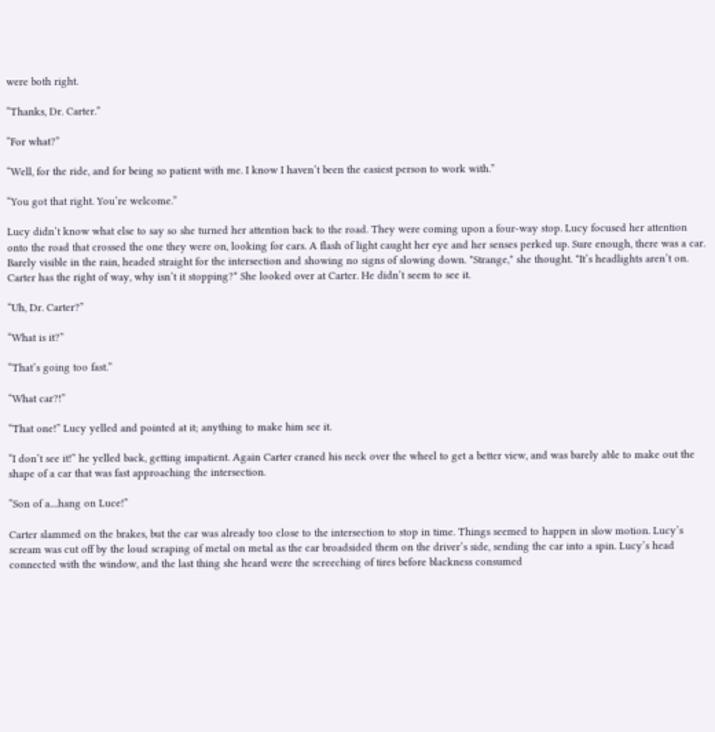were both right.

“Thanks, Dr. Carter.”

“For what?”

“Well, for the ride, and for being so patient with me. I know I haven’t been the easiest person to work with.”

“You got that right. You’re welcome.”

Lucy didn’t know what else to say so she turned her attention back to the road. They were coming upon a four-way stop. Lucy focused her attention onto the road that crossed the one they were on, looking for cars. A flash of light caught her eye and her senses perked up. Sure enough, there was a car. Barely visible in the rain, headed straight for the intersection and showing no signs of slowing down. *Strange,* she thought. *It’s headlights aren’t on. Carter has the right of way, why isn’t it stopping?* She looked over at Carter. He didn’t seem to see it.

“Uh, Dr. Carter?”

“What is it?”

“That’s going too fast.”

“What car?!”

“That one!” Lucy yelled and pointed at it; anything to make him see it.

“I don’t see it!” he yelled back, getting impatient. Again Carter craned his neck over the wheel to get a better view, and was barely able to make out the shape of a car that was fast approaching the intersection.

“Son of a....hang on Luce!”

Carter slammed on the brakes, but the car was already too close to the intersection to stop in time. Things seemed to happen in slow motion. Lucy’s scream was cut off by the loud scraping of metal on metal as the car broadsided them on the driver’s side, sending the car into a spin. Lucy’s head connected with the window, and the last thing she heard were the screeching of tires before blackness consumed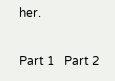her.

Part 1   Part 2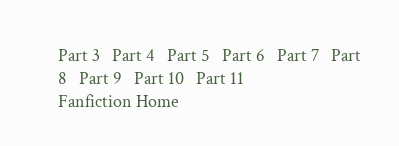Part 3   Part 4   Part 5   Part 6   Part 7   Part 8   Part 9   Part 10   Part 11
Fanfiction Home